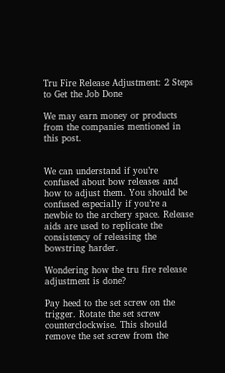Tru Fire Release Adjustment: 2 Steps to Get the Job Done

We may earn money or products from the companies mentioned in this post.


We can understand if you’re confused about bow releases and how to adjust them. You should be confused especially if you’re a newbie to the archery space. Release aids are used to replicate the consistency of releasing the bowstring harder.

Wondering how the tru fire release adjustment is done?

Pay heed to the set screw on the trigger. Rotate the set screw counterclockwise. This should remove the set screw from the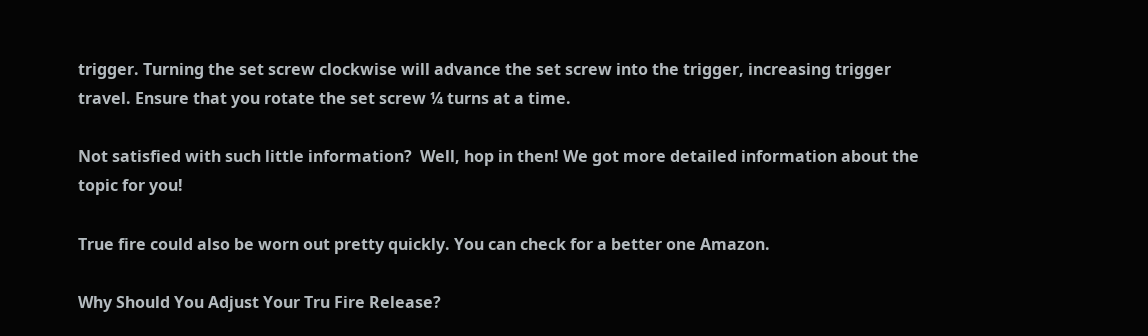trigger. Turning the set screw clockwise will advance the set screw into the trigger, increasing trigger travel. Ensure that you rotate the set screw ¼ turns at a time.

Not satisfied with such little information?  Well, hop in then! We got more detailed information about the topic for you!

True fire could also be worn out pretty quickly. You can check for a better one Amazon.

Why Should You Adjust Your Tru Fire Release?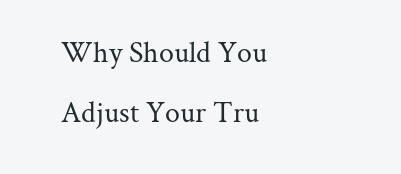Why Should You Adjust Your Tru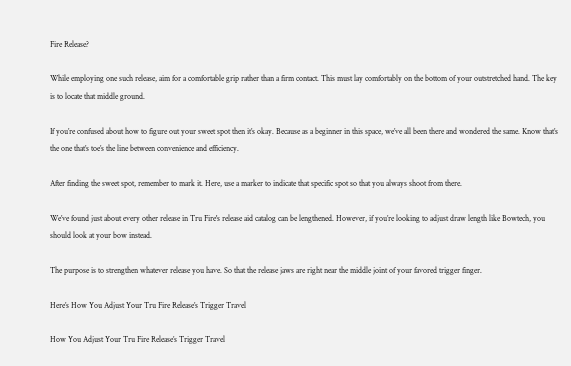Fire Release?

While employing one such release, aim for a comfortable grip rather than a firm contact. This must lay comfortably on the bottom of your outstretched hand. The key is to locate that middle ground.

If you’re confused about how to figure out your sweet spot then it’s okay. Because as a beginner in this space, we’ve all been there and wondered the same. Know that’s the one that’s toe’s the line between convenience and efficiency.

After finding the sweet spot, remember to mark it. Here, use a marker to indicate that specific spot so that you always shoot from there.

We’ve found just about every other release in Tru Fire's release aid catalog can be lengthened. However, if you’re looking to adjust draw length like Bowtech, you should look at your bow instead.

The purpose is to strengthen whatever release you have. So that the release jaws are right near the middle joint of your favored trigger finger.

Here’s How You Adjust Your Tru Fire Release’s Trigger Travel

How You Adjust Your Tru Fire Release’s Trigger Travel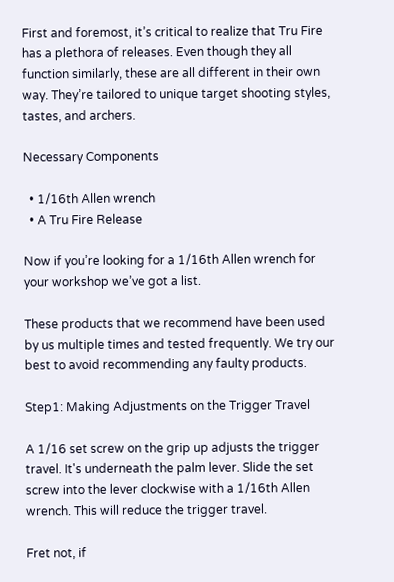First and foremost, it’s critical to realize that Tru Fire has a plethora of releases. Even though they all function similarly, these are all different in their own way. They’re tailored to unique target shooting styles, tastes, and archers.

Necessary Components

  • 1/16th Allen wrench
  • A Tru Fire Release

Now if you’re looking for a 1/16th Allen wrench for your workshop we’ve got a list.

These products that we recommend have been used by us multiple times and tested frequently. We try our best to avoid recommending any faulty products.

Step1: Making Adjustments on the Trigger Travel

A 1/16 set screw on the grip up adjusts the trigger travel. It's underneath the palm lever. Slide the set screw into the lever clockwise with a 1/16th Allen wrench. This will reduce the trigger travel.

Fret not, if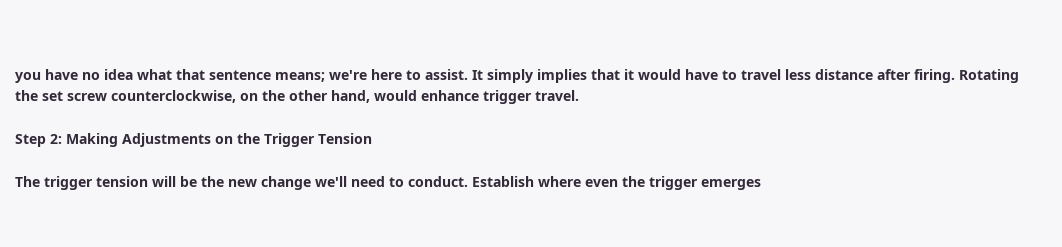you have no idea what that sentence means; we're here to assist. It simply implies that it would have to travel less distance after firing. Rotating the set screw counterclockwise, on the other hand, would enhance trigger travel.

Step 2: Making Adjustments on the Trigger Tension

The trigger tension will be the new change we'll need to conduct. Establish where even the trigger emerges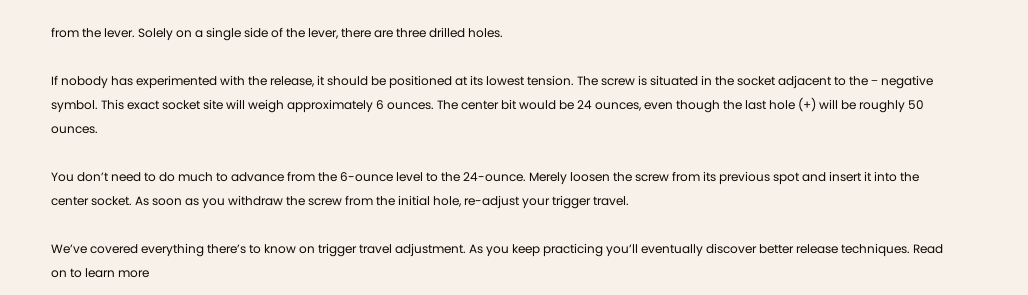from the lever. Solely on a single side of the lever, there are three drilled holes.

If nobody has experimented with the release, it should be positioned at its lowest tension. The screw is situated in the socket adjacent to the − negative symbol. This exact socket site will weigh approximately 6 ounces. The center bit would be 24 ounces, even though the last hole (+) will be roughly 50 ounces.

You don’t need to do much to advance from the 6-ounce level to the 24-ounce. Merely loosen the screw from its previous spot and insert it into the center socket. As soon as you withdraw the screw from the initial hole, re-adjust your trigger travel.

We’ve covered everything there’s to know on trigger travel adjustment. As you keep practicing you’ll eventually discover better release techniques. Read on to learn more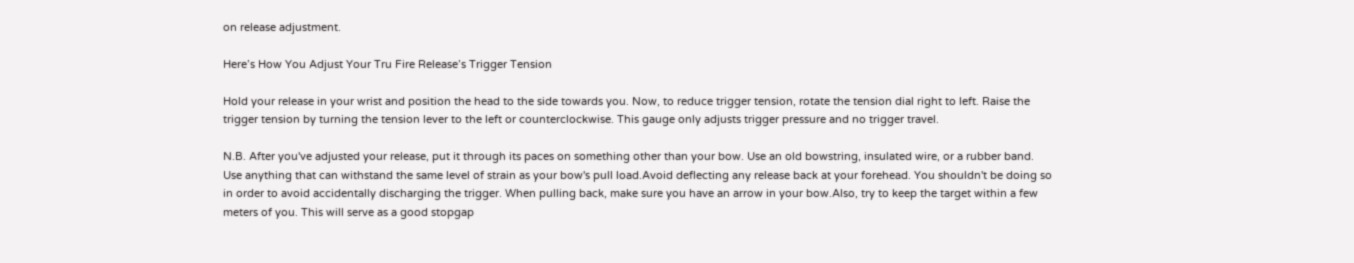on release adjustment.

Here’s How You Adjust Your Tru Fire Release’s Trigger Tension

Hold your release in your wrist and position the head to the side towards you. Now, to reduce trigger tension, rotate the tension dial right to left. Raise the trigger tension by turning the tension lever to the left or counterclockwise. This gauge only adjusts trigger pressure and no trigger travel.

N.B. After you've adjusted your release, put it through its paces on something other than your bow. Use an old bowstring, insulated wire, or a rubber band. Use anything that can withstand the same level of strain as your bow's pull load.Avoid deflecting any release back at your forehead. You shouldn't be doing so in order to avoid accidentally discharging the trigger. When pulling back, make sure you have an arrow in your bow.Also, try to keep the target within a few meters of you. This will serve as a good stopgap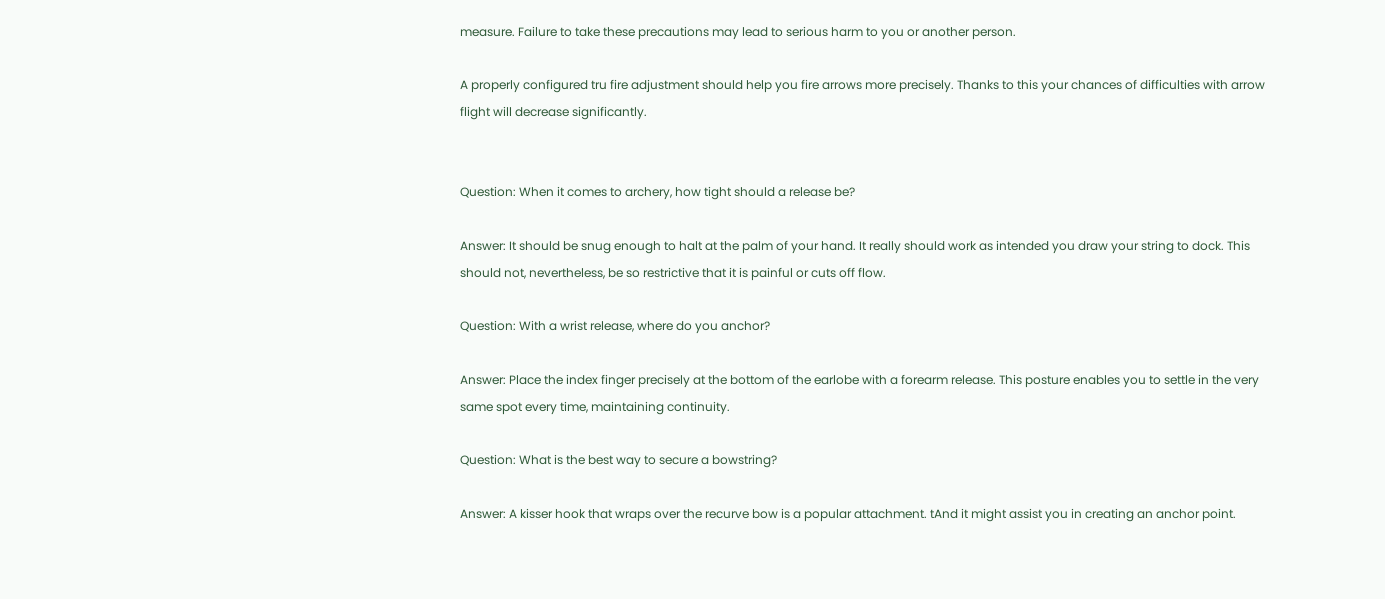measure. Failure to take these precautions may lead to serious harm to you or another person.

A properly configured tru fire adjustment should help you fire arrows more precisely. Thanks to this your chances of difficulties with arrow flight will decrease significantly.


Question: When it comes to archery, how tight should a release be?

Answer: It should be snug enough to halt at the palm of your hand. It really should work as intended you draw your string to dock. This should not, nevertheless, be so restrictive that it is painful or cuts off flow.

Question: With a wrist release, where do you anchor?

Answer: Place the index finger precisely at the bottom of the earlobe with a forearm release. This posture enables you to settle in the very same spot every time, maintaining continuity.

Question: What is the best way to secure a bowstring?

Answer: A kisser hook that wraps over the recurve bow is a popular attachment. tAnd it might assist you in creating an anchor point.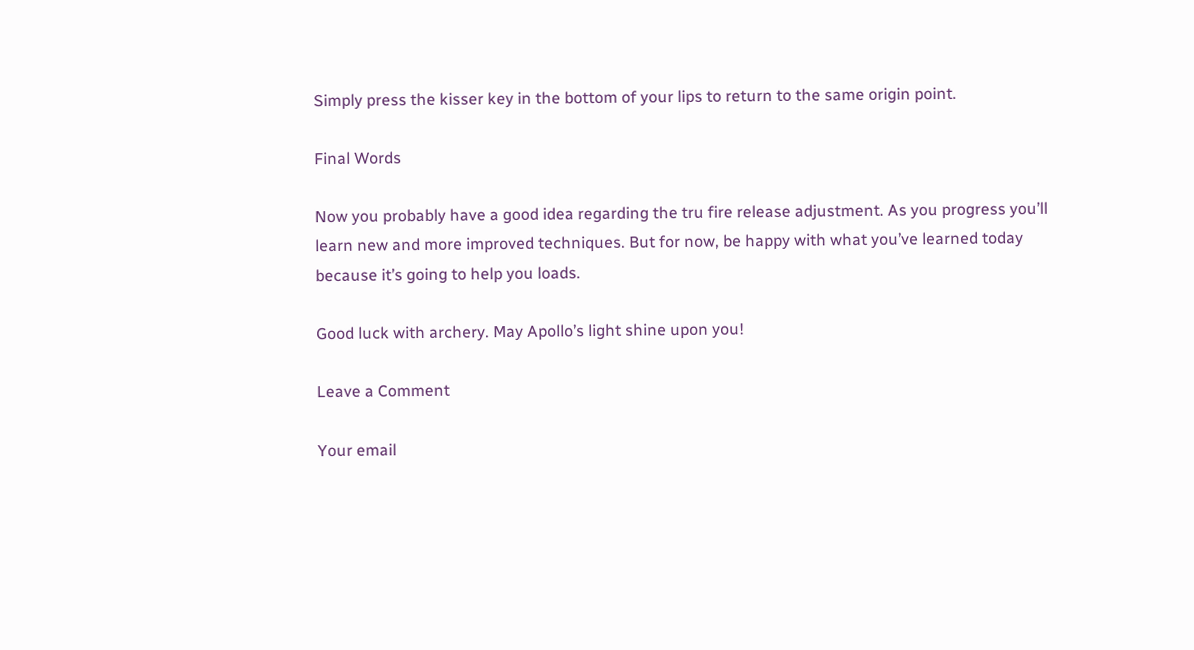Simply press the kisser key in the bottom of your lips to return to the same origin point.

Final Words

Now you probably have a good idea regarding the tru fire release adjustment. As you progress you’ll learn new and more improved techniques. But for now, be happy with what you’ve learned today because it’s going to help you loads.

Good luck with archery. May Apollo’s light shine upon you!

Leave a Comment

Your email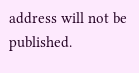address will not be published.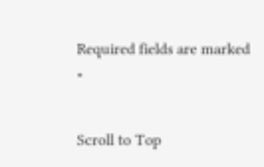Required fields are marked *

Scroll to Top